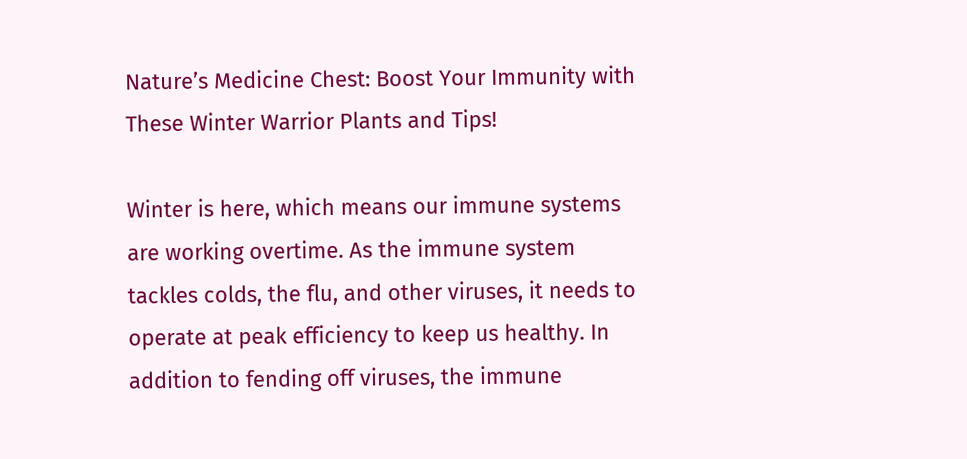Nature’s Medicine Chest: Boost Your Immunity with These Winter Warrior Plants and Tips!

Winter is here, which means our immune systems are working overtime. As the immune system tackles colds, the flu, and other viruses, it needs to operate at peak efficiency to keep us healthy. In addition to fending off viruses, the immune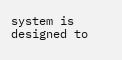system is designed to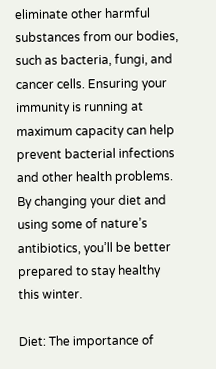eliminate other harmful substances from our bodies, such as bacteria, fungi, and cancer cells. Ensuring your immunity is running at maximum capacity can help prevent bacterial infections and other health problems. By changing your diet and using some of nature’s antibiotics, you’ll be better prepared to stay healthy this winter.

Diet: The importance of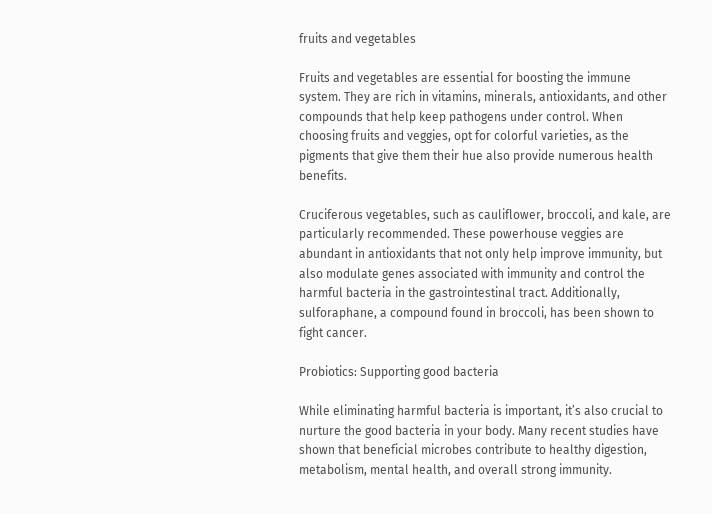fruits and vegetables

Fruits and vegetables are essential for boosting the immune system. They are rich in vitamins, minerals, antioxidants, and other compounds that help keep pathogens under control. When choosing fruits and veggies, opt for colorful varieties, as the pigments that give them their hue also provide numerous health benefits.

Cruciferous vegetables, such as cauliflower, broccoli, and kale, are particularly recommended. These powerhouse veggies are abundant in antioxidants that not only help improve immunity, but also modulate genes associated with immunity and control the harmful bacteria in the gastrointestinal tract. Additionally, sulforaphane, a compound found in broccoli, has been shown to fight cancer.

Probiotics: Supporting good bacteria

While eliminating harmful bacteria is important, it’s also crucial to nurture the good bacteria in your body. Many recent studies have shown that beneficial microbes contribute to healthy digestion, metabolism, mental health, and overall strong immunity.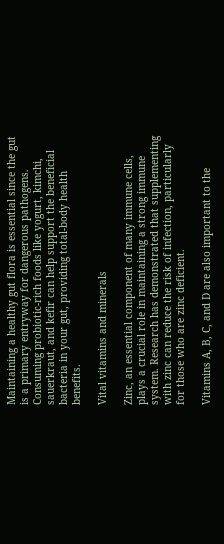Maintaining a healthy gut flora is essential since the gut is a primary entryway for dangerous pathogens. Consuming probiotic-rich foods like yogurt, kimchi, sauerkraut, and kefir can help support the beneficial bacteria in your gut, providing total-body health benefits.

Vital vitamins and minerals

Zinc, an essential component of many immune cells, plays a crucial role in maintaining a strong immune system. Research has demonstrated that supplementing with zinc can reduce the risk of infection, particularly for those who are zinc deficient.

Vitamins A, B, C, and D are also important to the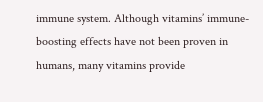immune system. Although vitamins’ immune-boosting effects have not been proven in humans, many vitamins provide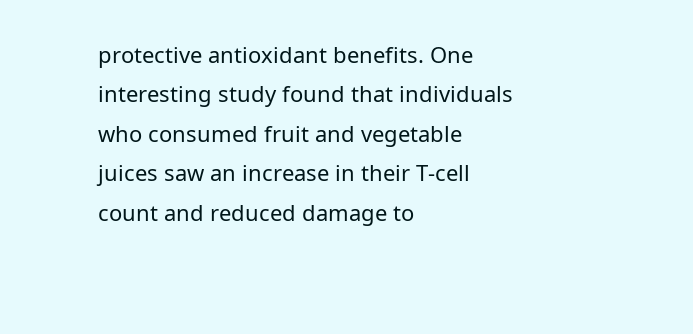protective antioxidant benefits. One interesting study found that individuals who consumed fruit and vegetable juices saw an increase in their T-cell count and reduced damage to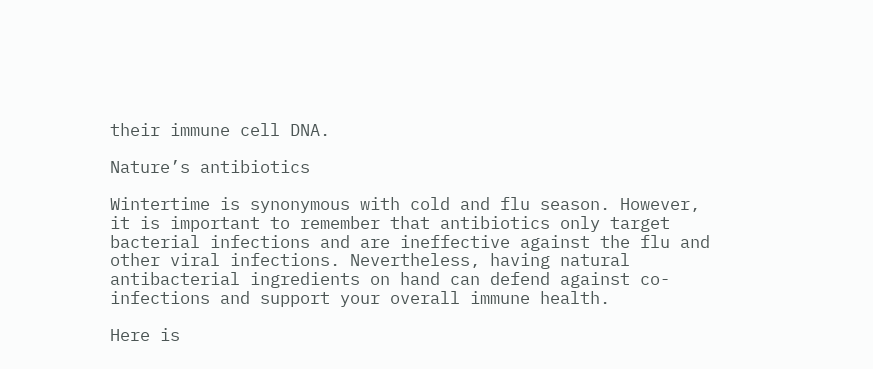their immune cell DNA.

Nature’s antibiotics

Wintertime is synonymous with cold and flu season. However, it is important to remember that antibiotics only target bacterial infections and are ineffective against the flu and other viral infections. Nevertheless, having natural antibacterial ingredients on hand can defend against co-infections and support your overall immune health.

Here is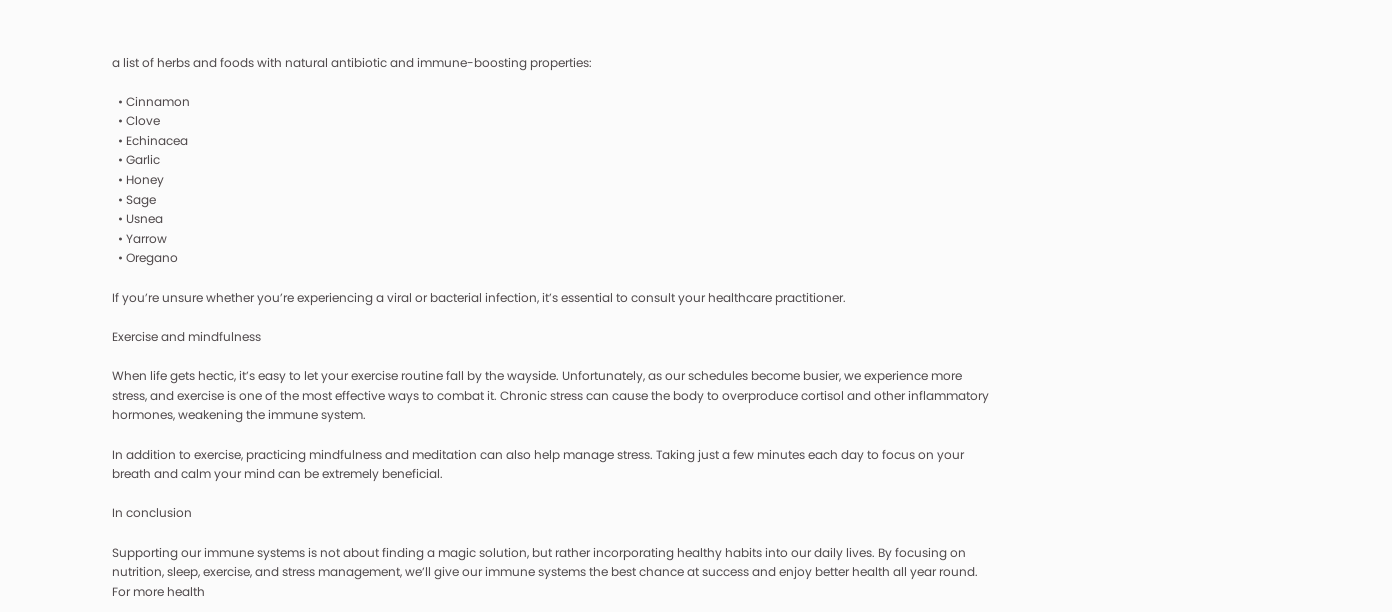a list of herbs and foods with natural antibiotic and immune-boosting properties:

  • Cinnamon
  • Clove
  • Echinacea
  • Garlic
  • Honey
  • Sage
  • Usnea
  • Yarrow
  • Oregano

If you’re unsure whether you’re experiencing a viral or bacterial infection, it’s essential to consult your healthcare practitioner.

Exercise and mindfulness

When life gets hectic, it’s easy to let your exercise routine fall by the wayside. Unfortunately, as our schedules become busier, we experience more stress, and exercise is one of the most effective ways to combat it. Chronic stress can cause the body to overproduce cortisol and other inflammatory hormones, weakening the immune system.

In addition to exercise, practicing mindfulness and meditation can also help manage stress. Taking just a few minutes each day to focus on your breath and calm your mind can be extremely beneficial.

In conclusion

Supporting our immune systems is not about finding a magic solution, but rather incorporating healthy habits into our daily lives. By focusing on nutrition, sleep, exercise, and stress management, we’ll give our immune systems the best chance at success and enjoy better health all year round. For more health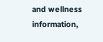and wellness information,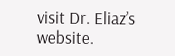visit Dr. Eliaz’s website.